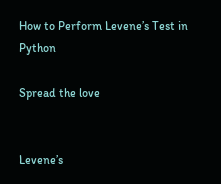How to Perform Levene’s Test in Python

Spread the love


Levene’s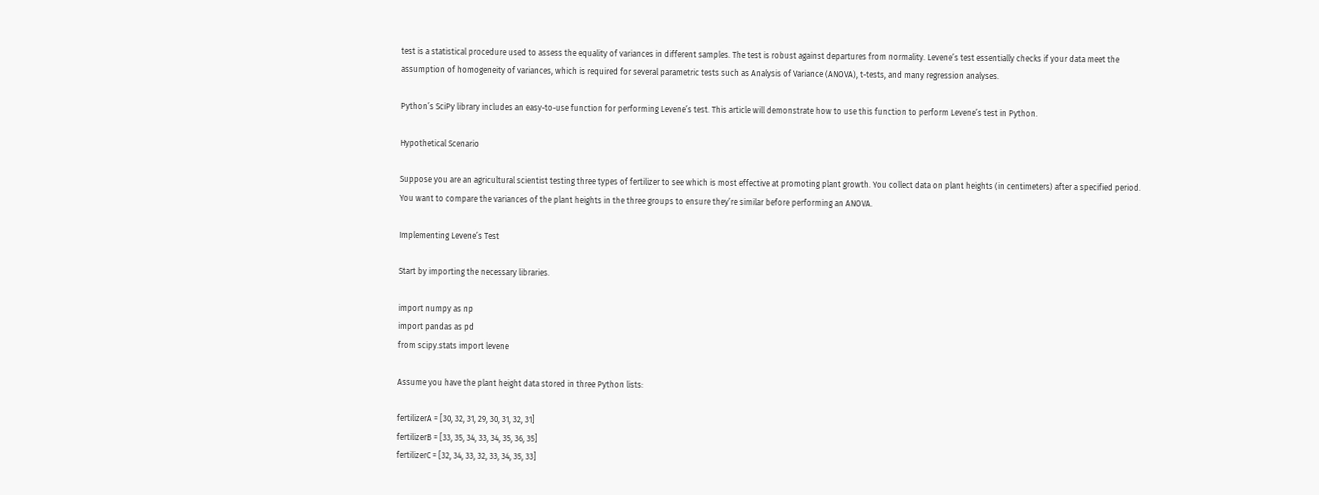test is a statistical procedure used to assess the equality of variances in different samples. The test is robust against departures from normality. Levene’s test essentially checks if your data meet the assumption of homogeneity of variances, which is required for several parametric tests such as Analysis of Variance (ANOVA), t-tests, and many regression analyses.

Python’s SciPy library includes an easy-to-use function for performing Levene’s test. This article will demonstrate how to use this function to perform Levene’s test in Python.

Hypothetical Scenario

Suppose you are an agricultural scientist testing three types of fertilizer to see which is most effective at promoting plant growth. You collect data on plant heights (in centimeters) after a specified period. You want to compare the variances of the plant heights in the three groups to ensure they’re similar before performing an ANOVA.

Implementing Levene’s Test

Start by importing the necessary libraries.

import numpy as np
import pandas as pd
from scipy.stats import levene

Assume you have the plant height data stored in three Python lists:

fertilizerA = [30, 32, 31, 29, 30, 31, 32, 31]
fertilizerB = [33, 35, 34, 33, 34, 35, 36, 35]
fertilizerC = [32, 34, 33, 32, 33, 34, 35, 33]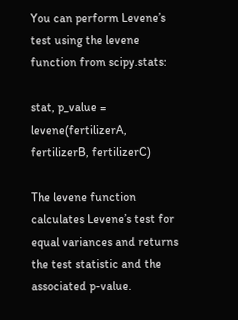You can perform Levene’s test using the levene function from scipy.stats:

stat, p_value = levene(fertilizerA, fertilizerB, fertilizerC)

The levene function calculates Levene’s test for equal variances and returns the test statistic and the associated p-value.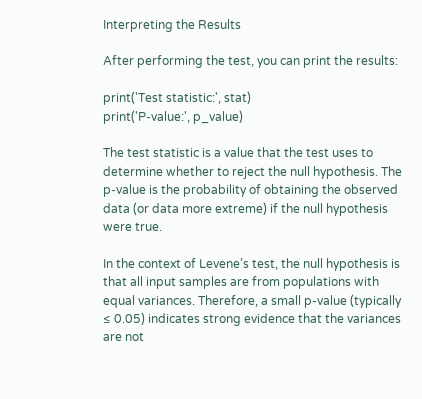Interpreting the Results

After performing the test, you can print the results:

print('Test statistic:', stat)
print('P-value:', p_value)

The test statistic is a value that the test uses to determine whether to reject the null hypothesis. The p-value is the probability of obtaining the observed data (or data more extreme) if the null hypothesis were true.

In the context of Levene’s test, the null hypothesis is that all input samples are from populations with equal variances. Therefore, a small p-value (typically ≤ 0.05) indicates strong evidence that the variances are not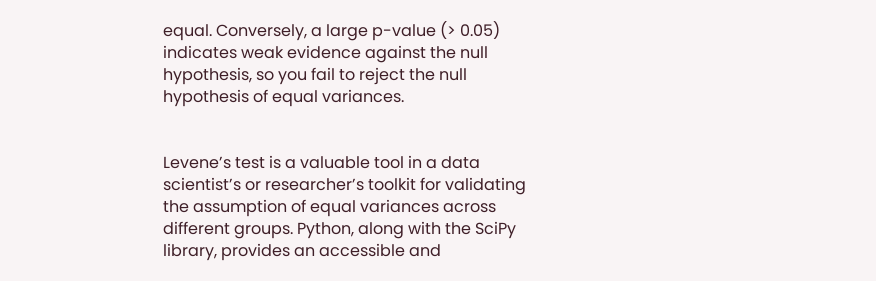equal. Conversely, a large p-value (> 0.05) indicates weak evidence against the null hypothesis, so you fail to reject the null hypothesis of equal variances.


Levene’s test is a valuable tool in a data scientist’s or researcher’s toolkit for validating the assumption of equal variances across different groups. Python, along with the SciPy library, provides an accessible and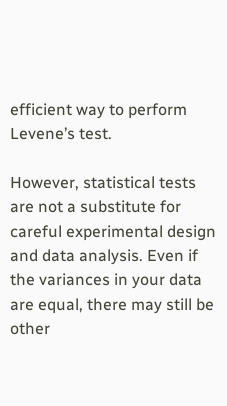efficient way to perform Levene’s test.

However, statistical tests are not a substitute for careful experimental design and data analysis. Even if the variances in your data are equal, there may still be other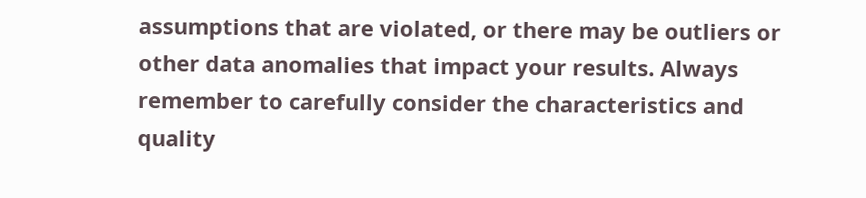assumptions that are violated, or there may be outliers or other data anomalies that impact your results. Always remember to carefully consider the characteristics and quality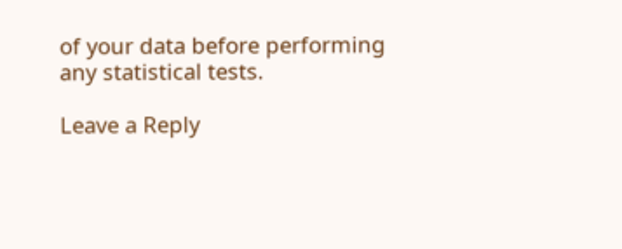of your data before performing any statistical tests.

Leave a Reply